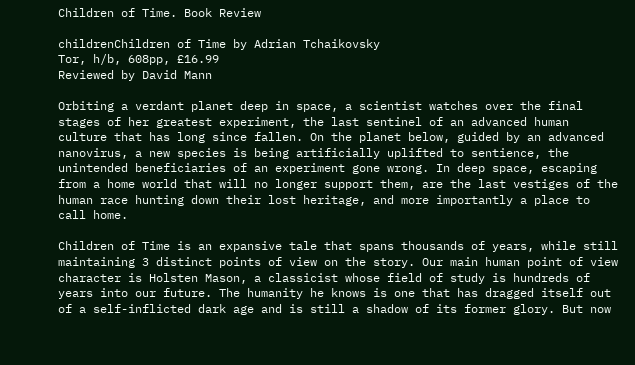Children of Time. Book Review

childrenChildren of Time by Adrian Tchaikovsky
Tor, h/b, 608pp, £16.99
Reviewed by David Mann

Orbiting a verdant planet deep in space, a scientist watches over the final stages of her greatest experiment, the last sentinel of an advanced human culture that has long since fallen. On the planet below, guided by an advanced nanovirus, a new species is being artificially uplifted to sentience, the unintended beneficiaries of an experiment gone wrong. In deep space, escaping from a home world that will no longer support them, are the last vestiges of the human race hunting down their lost heritage, and more importantly a place to call home.

Children of Time is an expansive tale that spans thousands of years, while still maintaining 3 distinct points of view on the story. Our main human point of view character is Holsten Mason, a classicist whose field of study is hundreds of years into our future. The humanity he knows is one that has dragged itself out of a self-inflicted dark age and is still a shadow of its former glory. But now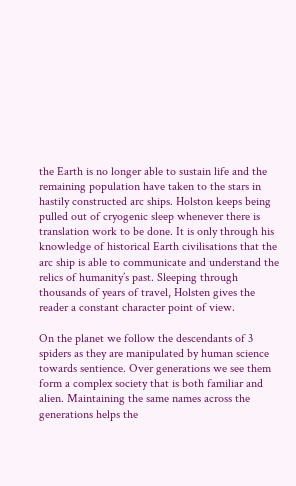the Earth is no longer able to sustain life and the remaining population have taken to the stars in hastily constructed arc ships. Holston keeps being pulled out of cryogenic sleep whenever there is translation work to be done. It is only through his knowledge of historical Earth civilisations that the arc ship is able to communicate and understand the relics of humanity’s past. Sleeping through thousands of years of travel, Holsten gives the reader a constant character point of view.

On the planet we follow the descendants of 3 spiders as they are manipulated by human science towards sentience. Over generations we see them form a complex society that is both familiar and alien. Maintaining the same names across the generations helps the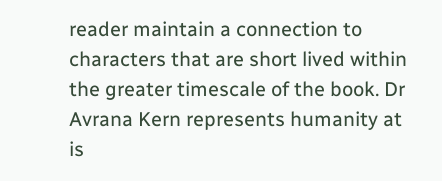reader maintain a connection to characters that are short lived within the greater timescale of the book. Dr Avrana Kern represents humanity at is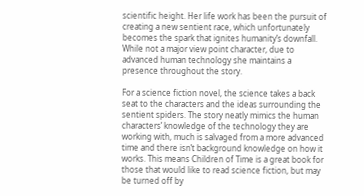scientific height. Her life work has been the pursuit of creating a new sentient race, which unfortunately becomes the spark that ignites humanity’s downfall. While not a major view point character, due to advanced human technology she maintains a presence throughout the story.

For a science fiction novel, the science takes a back seat to the characters and the ideas surrounding the sentient spiders. The story neatly mimics the human characters’ knowledge of the technology they are working with, much is salvaged from a more advanced time and there isn’t background knowledge on how it works. This means Children of Time is a great book for those that would like to read science fiction, but may be turned off by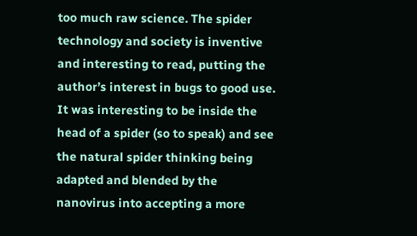too much raw science. The spider technology and society is inventive and interesting to read, putting the author’s interest in bugs to good use. It was interesting to be inside the head of a spider (so to speak) and see the natural spider thinking being adapted and blended by the nanovirus into accepting a more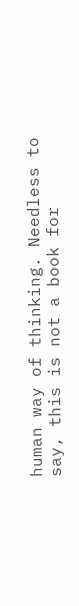human way of thinking. Needless to say, this is not a book for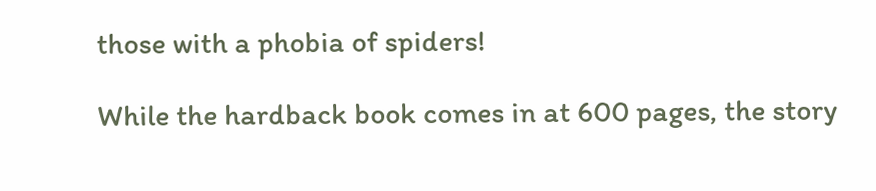those with a phobia of spiders!

While the hardback book comes in at 600 pages, the story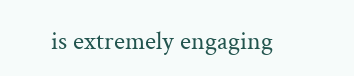is extremely engaging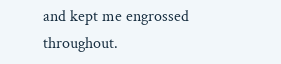and kept me engrossed throughout.